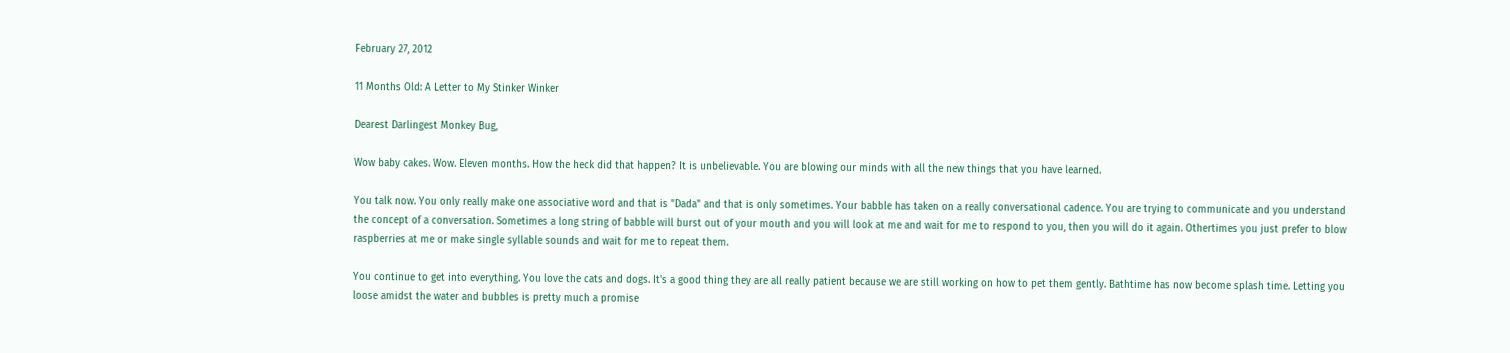February 27, 2012

11 Months Old: A Letter to My Stinker Winker

Dearest Darlingest Monkey Bug,

Wow baby cakes. Wow. Eleven months. How the heck did that happen? It is unbelievable. You are blowing our minds with all the new things that you have learned.

You talk now. You only really make one associative word and that is "Dada" and that is only sometimes. Your babble has taken on a really conversational cadence. You are trying to communicate and you understand the concept of a conversation. Sometimes a long string of babble will burst out of your mouth and you will look at me and wait for me to respond to you, then you will do it again. Othertimes you just prefer to blow raspberries at me or make single syllable sounds and wait for me to repeat them.

You continue to get into everything. You love the cats and dogs. It's a good thing they are all really patient because we are still working on how to pet them gently. Bathtime has now become splash time. Letting you loose amidst the water and bubbles is pretty much a promise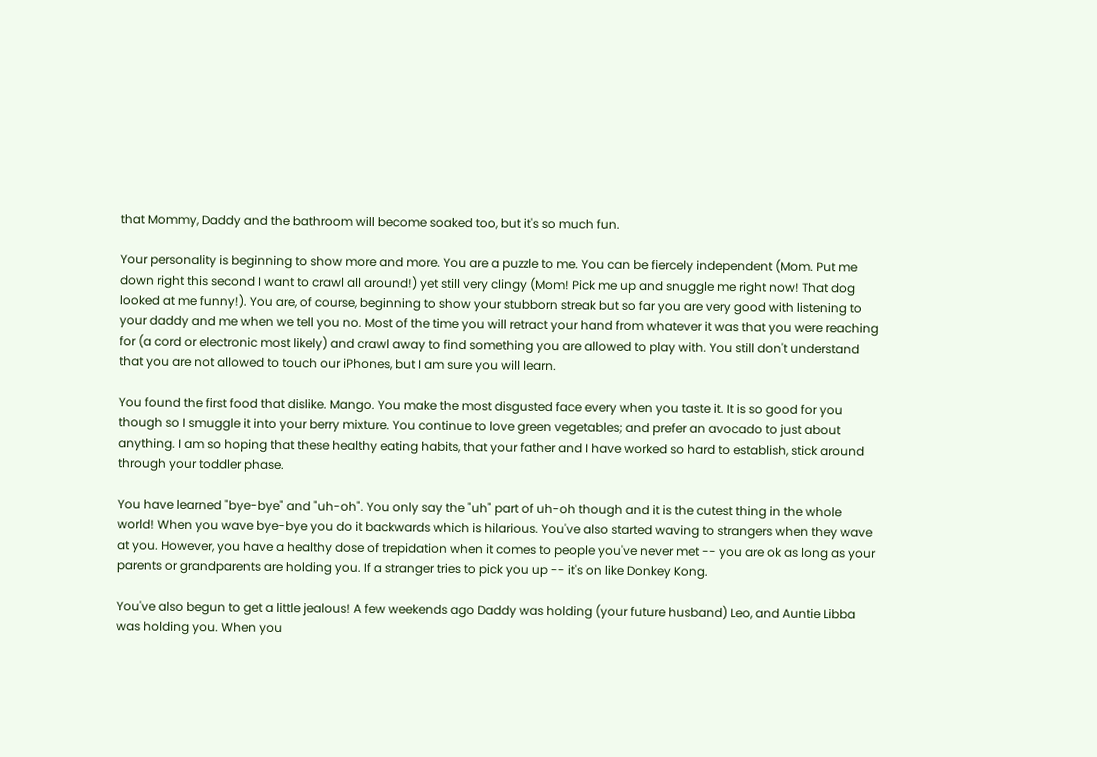that Mommy, Daddy and the bathroom will become soaked too, but it's so much fun.

Your personality is beginning to show more and more. You are a puzzle to me. You can be fiercely independent (Mom. Put me down right this second I want to crawl all around!) yet still very clingy (Mom! Pick me up and snuggle me right now! That dog looked at me funny!). You are, of course, beginning to show your stubborn streak but so far you are very good with listening to your daddy and me when we tell you no. Most of the time you will retract your hand from whatever it was that you were reaching for (a cord or electronic most likely) and crawl away to find something you are allowed to play with. You still don't understand that you are not allowed to touch our iPhones, but I am sure you will learn.

You found the first food that dislike. Mango. You make the most disgusted face every when you taste it. It is so good for you though so I smuggle it into your berry mixture. You continue to love green vegetables; and prefer an avocado to just about anything. I am so hoping that these healthy eating habits, that your father and I have worked so hard to establish, stick around through your toddler phase.

You have learned "bye-bye" and "uh-oh". You only say the "uh" part of uh-oh though and it is the cutest thing in the whole world! When you wave bye-bye you do it backwards which is hilarious. You've also started waving to strangers when they wave at you. However, you have a healthy dose of trepidation when it comes to people you've never met -- you are ok as long as your parents or grandparents are holding you. If a stranger tries to pick you up -- it's on like Donkey Kong.

You've also begun to get a little jealous! A few weekends ago Daddy was holding (your future husband) Leo, and Auntie Libba was holding you. When you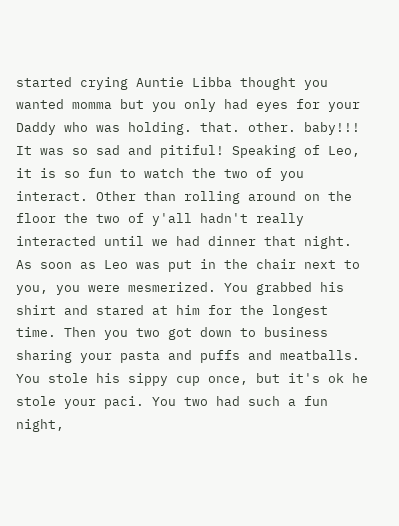started crying Auntie Libba thought you wanted momma but you only had eyes for your Daddy who was holding. that. other. baby!!! It was so sad and pitiful! Speaking of Leo, it is so fun to watch the two of you interact. Other than rolling around on the floor the two of y'all hadn't really interacted until we had dinner that night. As soon as Leo was put in the chair next to you, you were mesmerized. You grabbed his shirt and stared at him for the longest time. Then you two got down to business sharing your pasta and puffs and meatballs. You stole his sippy cup once, but it's ok he stole your paci. You two had such a fun night,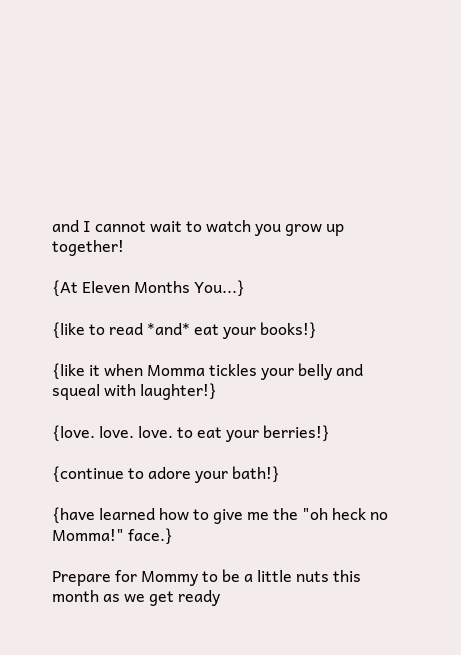and I cannot wait to watch you grow up together!

{At Eleven Months You...}

{like to read *and* eat your books!}

{like it when Momma tickles your belly and squeal with laughter!}

{love. love. love. to eat your berries!}

{continue to adore your bath!}

{have learned how to give me the "oh heck no Momma!" face.}

Prepare for Mommy to be a little nuts this month as we get ready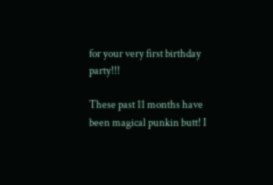for your very first birthday party!!!

These past 11 months have been magical punkin butt! I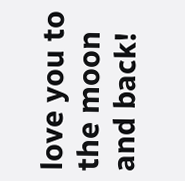love you to the moon and back!